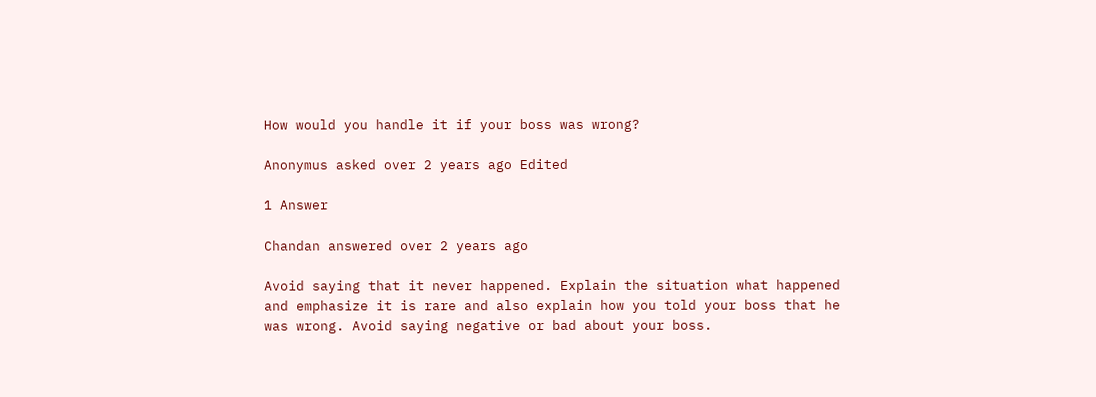How would you handle it if your boss was wrong?

Anonymus asked over 2 years ago Edited

1 Answer

Chandan answered over 2 years ago

Avoid saying that it never happened. Explain the situation what happened and emphasize it is rare and also explain how you told your boss that he was wrong. Avoid saying negative or bad about your boss.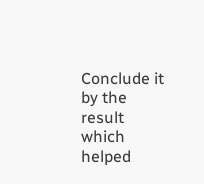Conclude it by the result which helped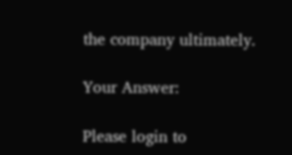the company ultimately.

Your Answer:

Please login to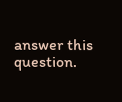answer this question.